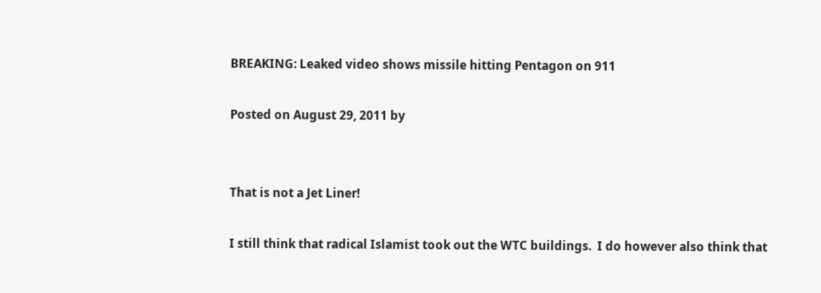BREAKING: Leaked video shows missile hitting Pentagon on 911

Posted on August 29, 2011 by


That is not a Jet Liner!

I still think that radical Islamist took out the WTC buildings.  I do however also think that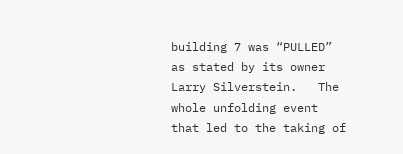building 7 was “PULLED” as stated by its owner Larry Silverstein.   The whole unfolding event that led to the taking of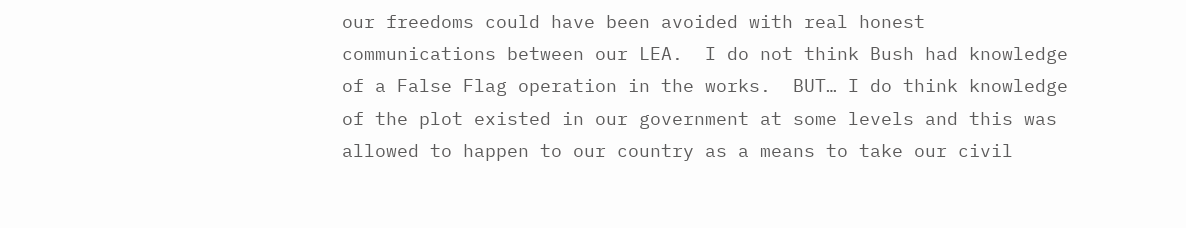our freedoms could have been avoided with real honest communications between our LEA.  I do not think Bush had knowledge of a False Flag operation in the works.  BUT… I do think knowledge of the plot existed in our government at some levels and this was allowed to happen to our country as a means to take our civil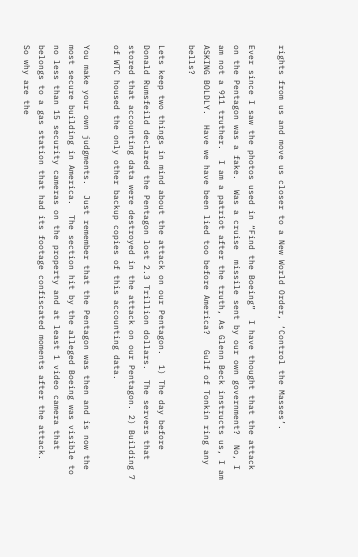rights from us and move us closer to a New World Order, ‘Control the Masses’.

Ever since I saw the photos used in “Find the Boeing”  I have thought that the attack on the Pentagon was a fake.  Was a cruise  missile sent by our own government?  No, I am not a 911 truther.  I am a patriot after the truth, As Glenn Beck instructs us, I am ASKING BOLDLY.  Have we have been lied too before America?   Gulf of Tonkin ring any bells?

Lets keep two things in mind about the attack on our Pentagon.  1) The day before Donald Rumsfeild declared the Pentagon lost 2.3 Trillion dollars.  The servers that stored that accounting data were destroyed in the attack on our Pentagon. 2) Building 7 of WTC housed the only other backup copies of this accounting data.

You make your own judgments.  Just remember that the Pentagon was then and is now the most secure building in America.  The section hit by the alleged Boeing was visible to no less than 15 security cameras on the property and at least 1 video camera that belongs to a gas station that had its footage confiscated moments after the attack.   So why are the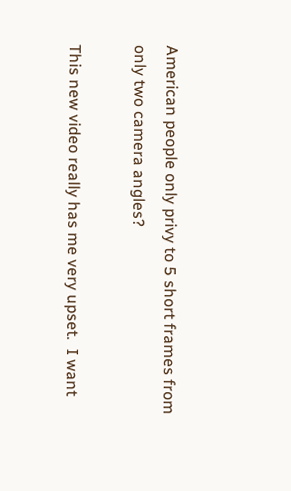American people only privy to 5 short frames from only two camera angles?

This new video really has me very upset.  I want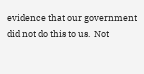evidence that our government did not do this to us.  Not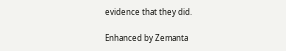evidence that they did.

Enhanced by Zemanta